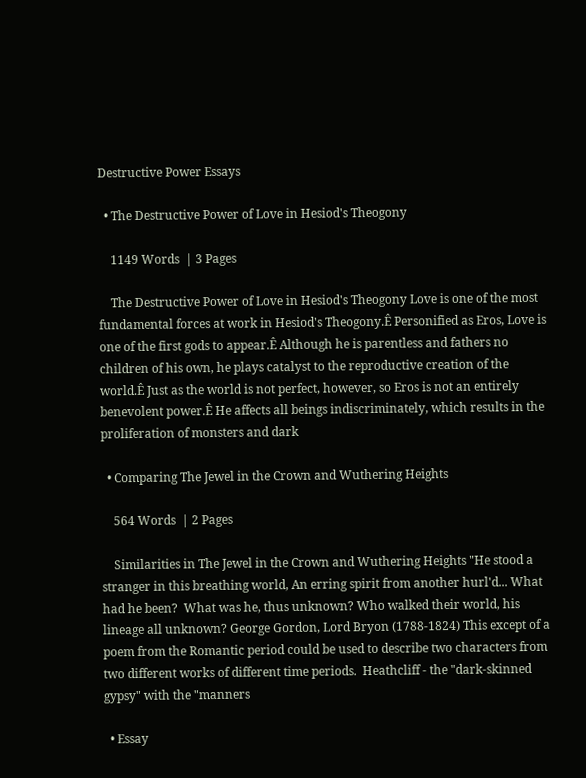Destructive Power Essays

  • The Destructive Power of Love in Hesiod's Theogony

    1149 Words  | 3 Pages

    The Destructive Power of Love in Hesiod's Theogony Love is one of the most fundamental forces at work in Hesiod's Theogony.Ê Personified as Eros, Love is one of the first gods to appear.Ê Although he is parentless and fathers no children of his own, he plays catalyst to the reproductive creation of the world.Ê Just as the world is not perfect, however, so Eros is not an entirely benevolent power.Ê He affects all beings indiscriminately, which results in the proliferation of monsters and dark

  • Comparing The Jewel in the Crown and Wuthering Heights

    564 Words  | 2 Pages

    Similarities in The Jewel in the Crown and Wuthering Heights "He stood a stranger in this breathing world, An erring spirit from another hurl'd... What had he been?  What was he, thus unknown? Who walked their world, his lineage all unknown? George Gordon, Lord Bryon (1788-1824) This except of a poem from the Romantic period could be used to describe two characters from two different works of different time periods.  Heathcliff - the "dark-skinned gypsy" with the "manners

  • Essay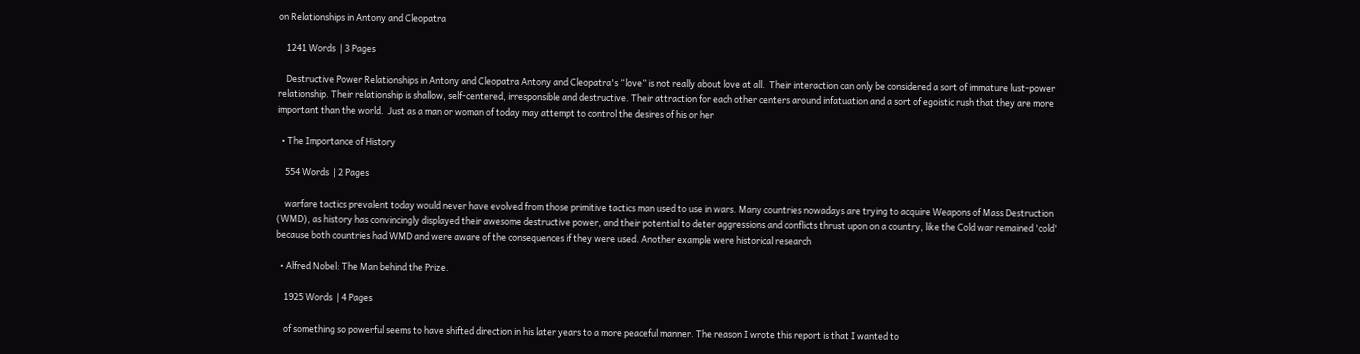on Relationships in Antony and Cleopatra

    1241 Words  | 3 Pages

    Destructive Power Relationships in Antony and Cleopatra Antony and Cleopatra's “love” is not really about love at all.  Their interaction can only be considered a sort of immature lust-power relationship. Their relationship is shallow, self-centered, irresponsible and destructive. Their attraction for each other centers around infatuation and a sort of egoistic rush that they are more important than the world.  Just as a man or woman of today may attempt to control the desires of his or her

  • The Importance of History

    554 Words  | 2 Pages

    warfare tactics prevalent today would never have evolved from those primitive tactics man used to use in wars. Many countries nowadays are trying to acquire Weapons of Mass Destruction (WMD), as history has convincingly displayed their awesome destructive power, and their potential to deter aggressions and conflicts thrust upon on a country, like the Cold war remained 'cold' because both countries had WMD and were aware of the consequences if they were used. Another example were historical research

  • Alfred Nobel: The Man behind the Prize.

    1925 Words  | 4 Pages

    of something so powerful seems to have shifted direction in his later years to a more peaceful manner. The reason I wrote this report is that I wanted to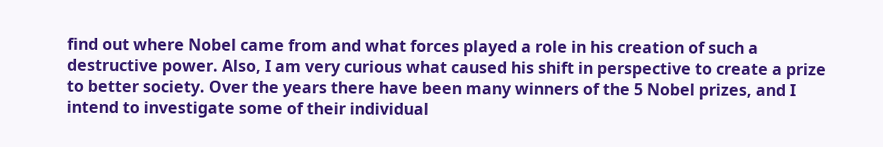find out where Nobel came from and what forces played a role in his creation of such a destructive power. Also, I am very curious what caused his shift in perspective to create a prize to better society. Over the years there have been many winners of the 5 Nobel prizes, and I intend to investigate some of their individual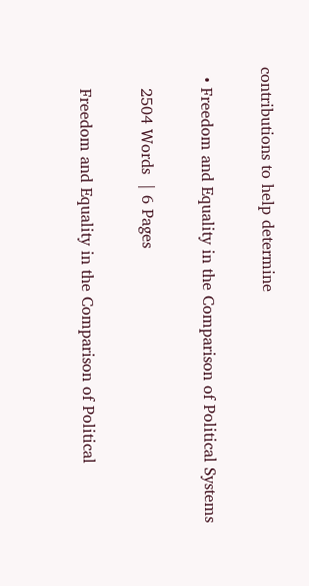contributions to help determine

  • Freedom and Equality in the Comparison of Political Systems

    2504 Words  | 6 Pages

    Freedom and Equality in the Comparison of Political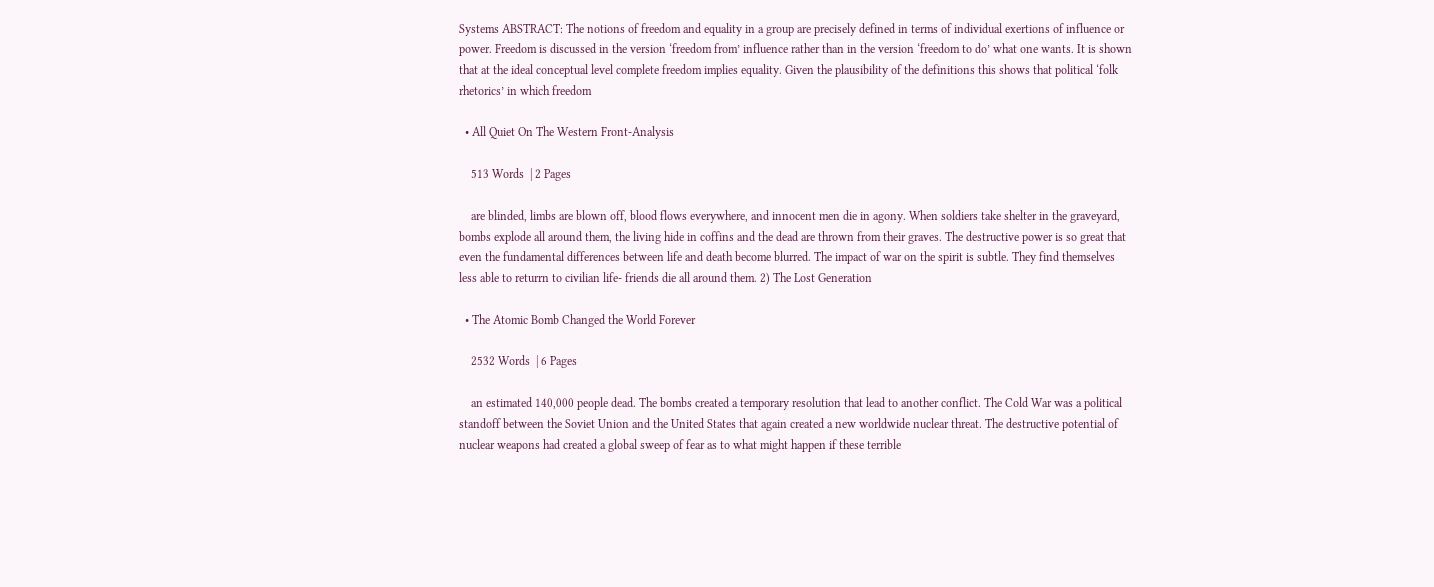Systems ABSTRACT: The notions of freedom and equality in a group are precisely defined in terms of individual exertions of influence or power. Freedom is discussed in the version ‘freedom from’ influence rather than in the version ‘freedom to do’ what one wants. It is shown that at the ideal conceptual level complete freedom implies equality. Given the plausibility of the definitions this shows that political ‘folk rhetorics’ in which freedom

  • All Quiet On The Western Front-Analysis

    513 Words  | 2 Pages

    are blinded, limbs are blown off, blood flows everywhere, and innocent men die in agony. When soldiers take shelter in the graveyard, bombs explode all around them, the living hide in coffins and the dead are thrown from their graves. The destructive power is so great that even the fundamental differences between life and death become blurred. The impact of war on the spirit is subtle. They find themselves less able to returrn to civilian life- friends die all around them. 2) The Lost Generation

  • The Atomic Bomb Changed the World Forever

    2532 Words  | 6 Pages

    an estimated 140,000 people dead. The bombs created a temporary resolution that lead to another conflict. The Cold War was a political standoff between the Soviet Union and the United States that again created a new worldwide nuclear threat. The destructive potential of nuclear weapons had created a global sweep of fear as to what might happen if these terrible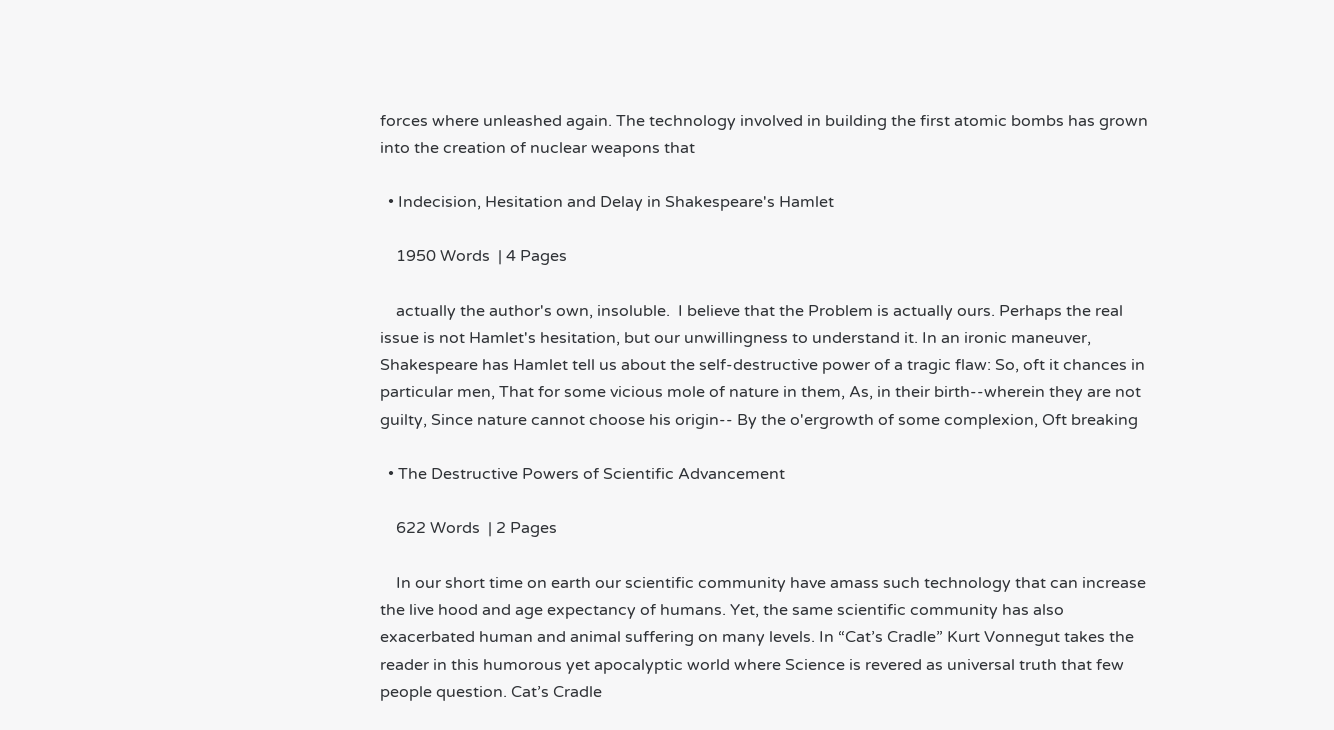forces where unleashed again. The technology involved in building the first atomic bombs has grown into the creation of nuclear weapons that

  • Indecision, Hesitation and Delay in Shakespeare's Hamlet

    1950 Words  | 4 Pages

    actually the author's own, insoluble.  I believe that the Problem is actually ours. Perhaps the real issue is not Hamlet's hesitation, but our unwillingness to understand it. In an ironic maneuver, Shakespeare has Hamlet tell us about the self-destructive power of a tragic flaw: So, oft it chances in particular men, That for some vicious mole of nature in them, As, in their birth--wherein they are not guilty, Since nature cannot choose his origin-- By the o'ergrowth of some complexion, Oft breaking

  • The Destructive Powers of Scientific Advancement

    622 Words  | 2 Pages

    In our short time on earth our scientific community have amass such technology that can increase the live hood and age expectancy of humans. Yet, the same scientific community has also exacerbated human and animal suffering on many levels. In “Cat’s Cradle” Kurt Vonnegut takes the reader in this humorous yet apocalyptic world where Science is revered as universal truth that few people question. Cat’s Cradle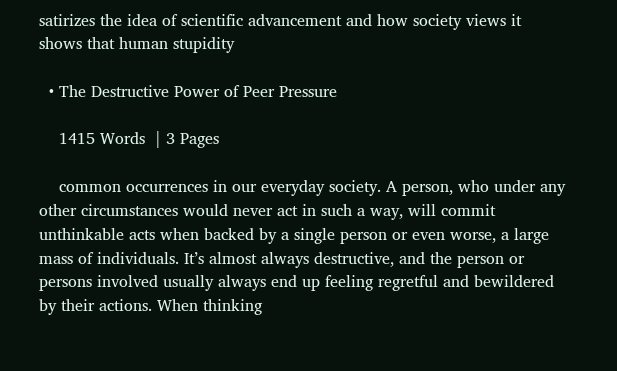satirizes the idea of scientific advancement and how society views it shows that human stupidity

  • The Destructive Power of Peer Pressure

    1415 Words  | 3 Pages

    common occurrences in our everyday society. A person, who under any other circumstances would never act in such a way, will commit unthinkable acts when backed by a single person or even worse, a large mass of individuals. It’s almost always destructive, and the person or persons involved usually always end up feeling regretful and bewildered by their actions. When thinking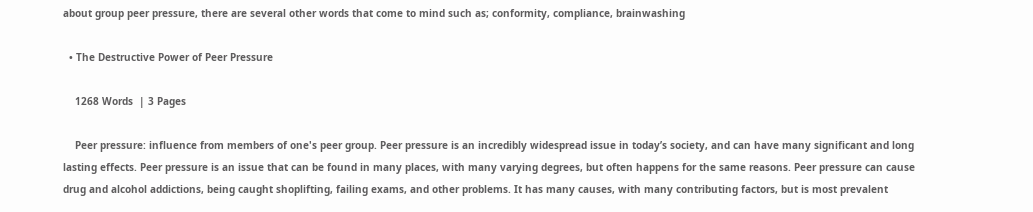about group peer pressure, there are several other words that come to mind such as; conformity, compliance, brainwashing

  • The Destructive Power of Peer Pressure

    1268 Words  | 3 Pages

    Peer pressure: influence from members of one's peer group. Peer pressure is an incredibly widespread issue in today’s society, and can have many significant and long lasting effects. Peer pressure is an issue that can be found in many places, with many varying degrees, but often happens for the same reasons. Peer pressure can cause drug and alcohol addictions, being caught shoplifting, failing exams, and other problems. It has many causes, with many contributing factors, but is most prevalent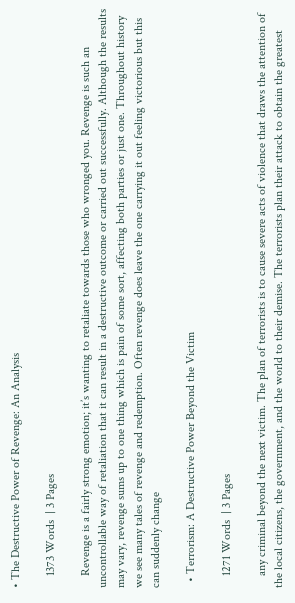• The Destructive Power of Revenge: An Analysis

    1373 Words  | 3 Pages

    Revenge is a fairly strong emotion; it’s wanting to retaliate towards those who wronged you. Revenge is such an uncontrollable way of retaliation that it can result in a destructive outcome or carried out successfully. Although the results may vary, revenge sums up to one thing which is pain of some sort, affecting both parties or just one. Throughout history we see many tales of revenge and redemption. Often revenge does leave the one carrying it out feeling victorious but this can suddenly change

  • Terrorism: A Destructive Power Beyond the Victim

    1271 Words  | 3 Pages

    any criminal beyond the next victim. The plan of terrorists is to cause severe acts of violence that draws the attention of the local citizens, the government, and the world to their demise. The terrorists plan their attack to obtain the greatest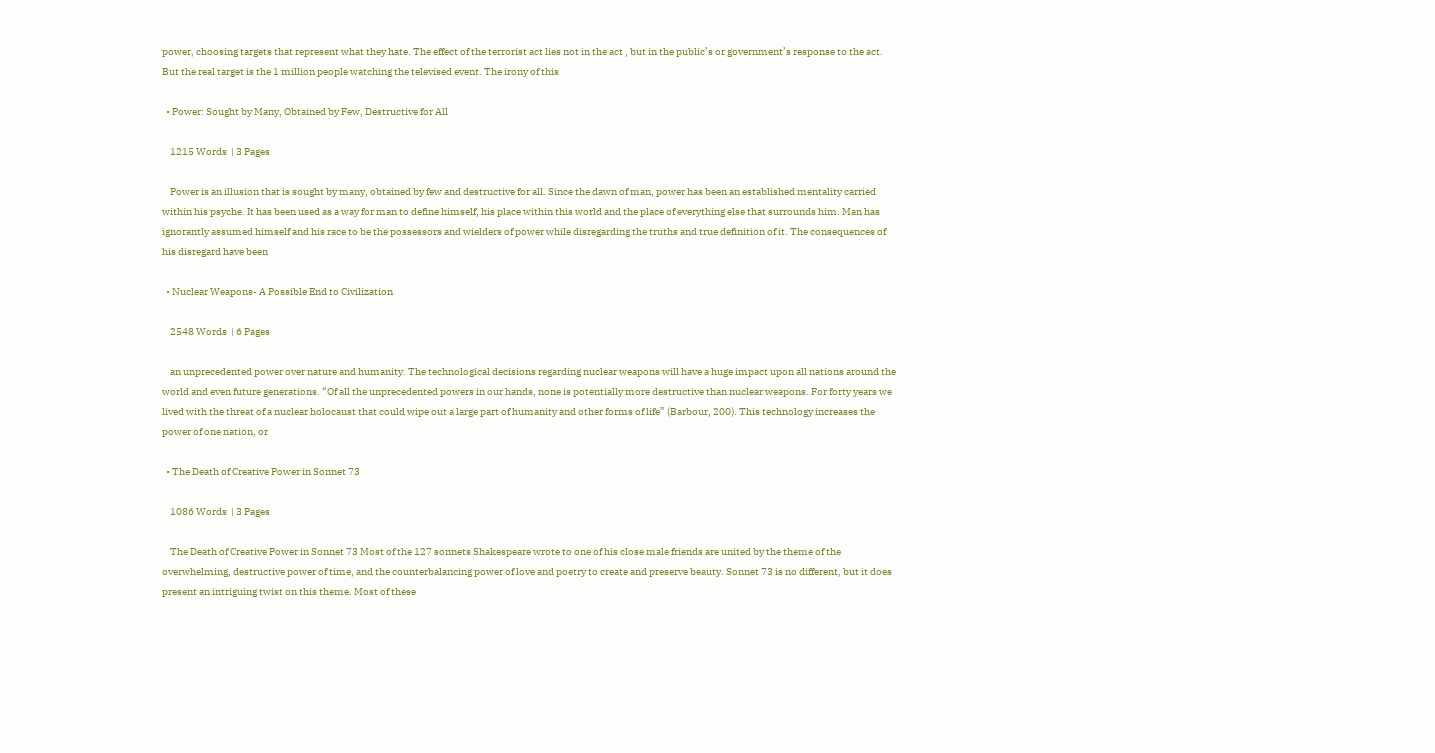power, choosing targets that represent what they hate. The effect of the terrorist act lies not in the act , but in the public’s or government’s response to the act. But the real target is the 1 million people watching the televised event. The irony of this

  • Power: Sought by Many, Obtained by Few, Destructive for All

    1215 Words  | 3 Pages

    Power is an illusion that is sought by many, obtained by few and destructive for all. Since the dawn of man, power has been an established mentality carried within his psyche. It has been used as a way for man to define himself, his place within this world and the place of everything else that surrounds him. Man has ignorantly assumed himself and his race to be the possessors and wielders of power while disregarding the truths and true definition of it. The consequences of his disregard have been

  • Nuclear Weapons- A Possible End to Civilization

    2548 Words  | 6 Pages

    an unprecedented power over nature and humanity. The technological decisions regarding nuclear weapons will have a huge impact upon all nations around the world and even future generations. “Of all the unprecedented powers in our hands, none is potentially more destructive than nuclear weapons. For forty years we lived with the threat of a nuclear holocaust that could wipe out a large part of humanity and other forms of life” (Barbour, 200). This technology increases the power of one nation, or

  • The Death of Creative Power in Sonnet 73

    1086 Words  | 3 Pages

    The Death of Creative Power in Sonnet 73 Most of the 127 sonnets Shakespeare wrote to one of his close male friends are united by the theme of the overwhelming, destructive power of time, and the counterbalancing power of love and poetry to create and preserve beauty. Sonnet 73 is no different, but it does present an intriguing twist on this theme. Most of these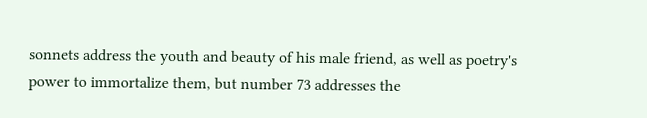sonnets address the youth and beauty of his male friend, as well as poetry's power to immortalize them, but number 73 addresses the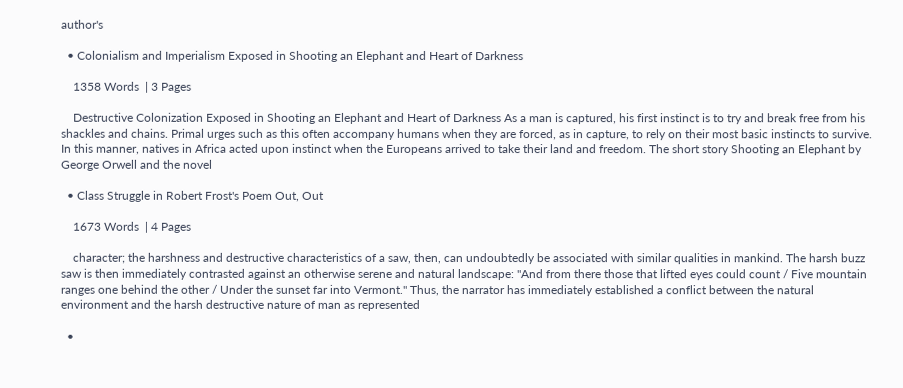author's

  • Colonialism and Imperialism Exposed in Shooting an Elephant and Heart of Darkness

    1358 Words  | 3 Pages

    Destructive Colonization Exposed in Shooting an Elephant and Heart of Darkness As a man is captured, his first instinct is to try and break free from his shackles and chains. Primal urges such as this often accompany humans when they are forced, as in capture, to rely on their most basic instincts to survive. In this manner, natives in Africa acted upon instinct when the Europeans arrived to take their land and freedom. The short story Shooting an Elephant by George Orwell and the novel

  • Class Struggle in Robert Frost's Poem Out, Out

    1673 Words  | 4 Pages

    character; the harshness and destructive characteristics of a saw, then, can undoubtedly be associated with similar qualities in mankind. The harsh buzz saw is then immediately contrasted against an otherwise serene and natural landscape: "And from there those that lifted eyes could count / Five mountain ranges one behind the other / Under the sunset far into Vermont." Thus, the narrator has immediately established a conflict between the natural environment and the harsh destructive nature of man as represented

  •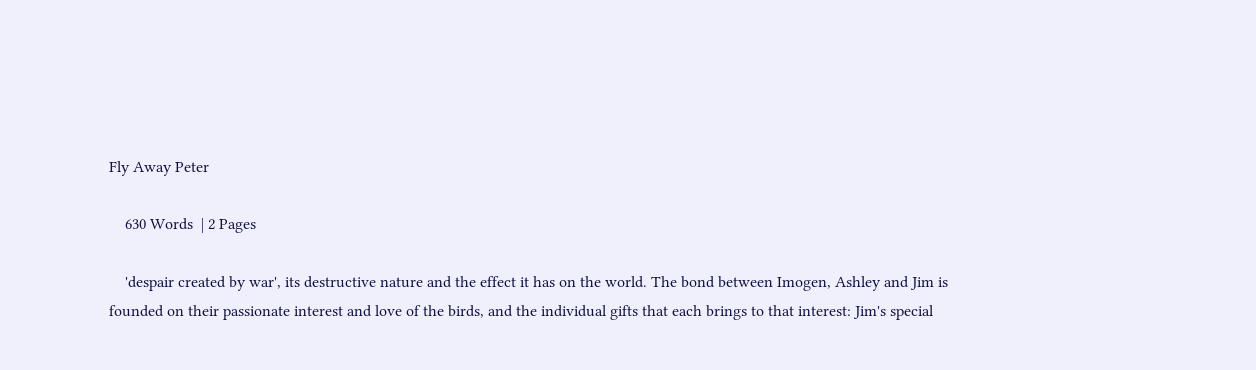Fly Away Peter

    630 Words  | 2 Pages

    'despair created by war', its destructive nature and the effect it has on the world. The bond between Imogen, Ashley and Jim is founded on their passionate interest and love of the birds, and the individual gifts that each brings to that interest: Jim's special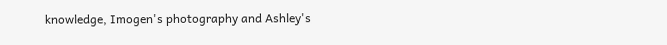knowledge, Imogen's photography and Ashley's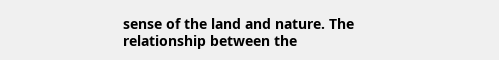sense of the land and nature. The relationship between the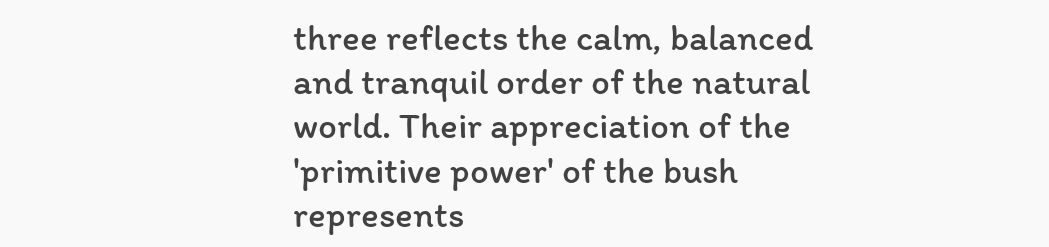three reflects the calm, balanced and tranquil order of the natural world. Their appreciation of the 'primitive power' of the bush represents